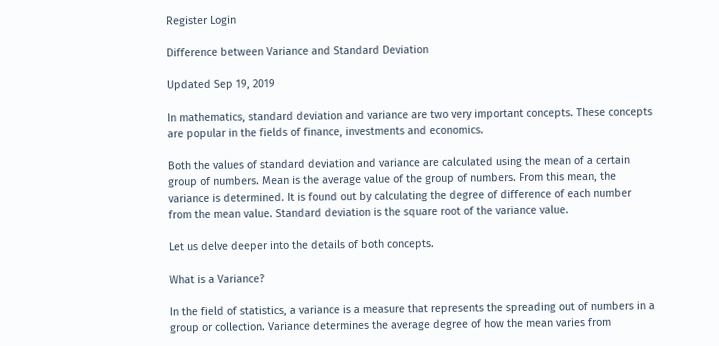Register Login

Difference between Variance and Standard Deviation

Updated Sep 19, 2019

In mathematics, standard deviation and variance are two very important concepts. These concepts are popular in the fields of finance, investments and economics.

Both the values of standard deviation and variance are calculated using the mean of a certain group of numbers. Mean is the average value of the group of numbers. From this mean, the variance is determined. It is found out by calculating the degree of difference of each number from the mean value. Standard deviation is the square root of the variance value.

Let us delve deeper into the details of both concepts.

What is a Variance?

In the field of statistics, a variance is a measure that represents the spreading out of numbers in a group or collection. Variance determines the average degree of how the mean varies from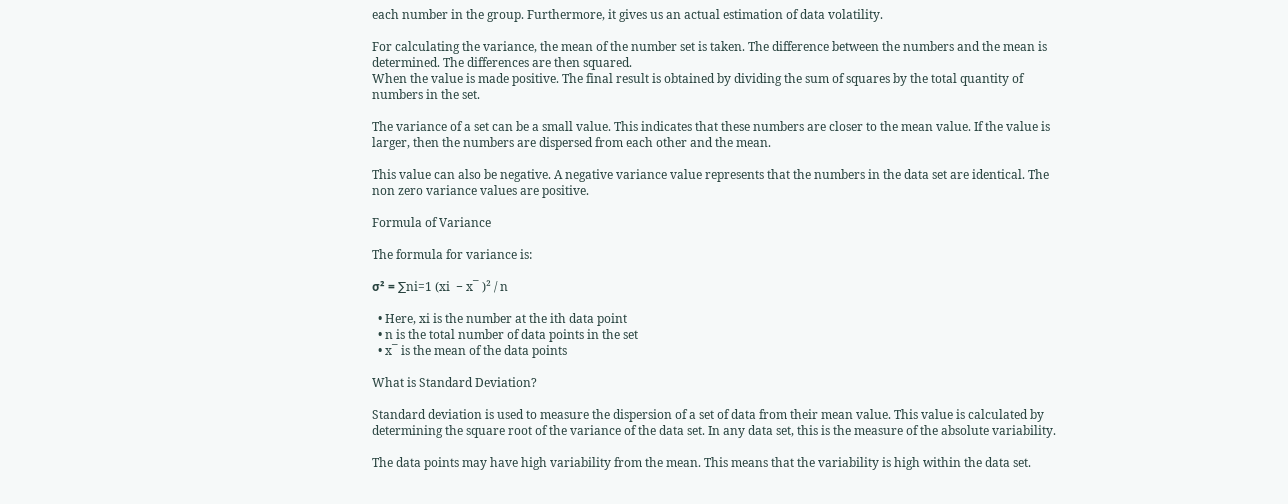each number in the group. Furthermore, it gives us an actual estimation of data volatility.

For calculating the variance, the mean of the number set is taken. The difference between the numbers and the mean is determined. The differences are then squared.
When the value is made positive. The final result is obtained by dividing the sum of squares by the total quantity of numbers in the set.

The variance of a set can be a small value. This indicates that these numbers are closer to the mean value. If the value is larger, then the numbers are dispersed from each other and the mean.

This value can also be negative. A negative variance value represents that the numbers in the data set are identical. The non zero variance values are positive.

Formula of Variance

The formula for variance is:

σ² = ∑ni=1 (xi  − x¯ )² / n

  • Here, xi is the number at the ith data point
  • n is the total number of data points in the set
  • x¯ is the mean of the data points

What is Standard Deviation?

Standard deviation is used to measure the dispersion of a set of data from their mean value. This value is calculated by determining the square root of the variance of the data set. In any data set, this is the measure of the absolute variability.

The data points may have high variability from the mean. This means that the variability is high within the data set.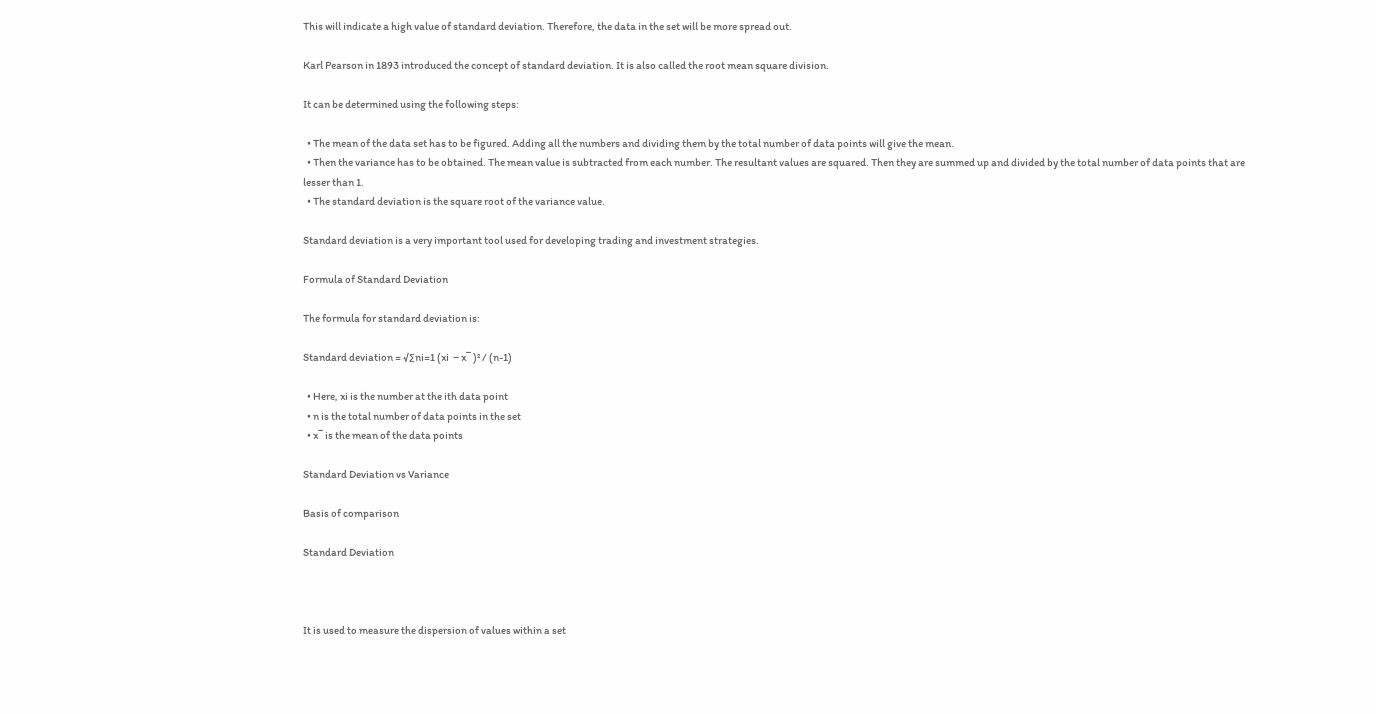This will indicate a high value of standard deviation. Therefore, the data in the set will be more spread out.

Karl Pearson in 1893 introduced the concept of standard deviation. It is also called the root mean square division.

It can be determined using the following steps:

  • The mean of the data set has to be figured. Adding all the numbers and dividing them by the total number of data points will give the mean.
  • Then the variance has to be obtained. The mean value is subtracted from each number. The resultant values are squared. Then they are summed up and divided by the total number of data points that are lesser than 1.
  • The standard deviation is the square root of the variance value.

Standard deviation is a very important tool used for developing trading and investment strategies.

Formula of Standard Deviation

The formula for standard deviation is:

Standard deviation = √∑ni=1 (xi  − x¯ )² / (n-1)

  • Here, xi is the number at the ith data point
  • n is the total number of data points in the set
  • x¯ is the mean of the data points

Standard Deviation vs Variance

Basis of comparison

Standard Deviation



It is used to measure the dispersion of values within a set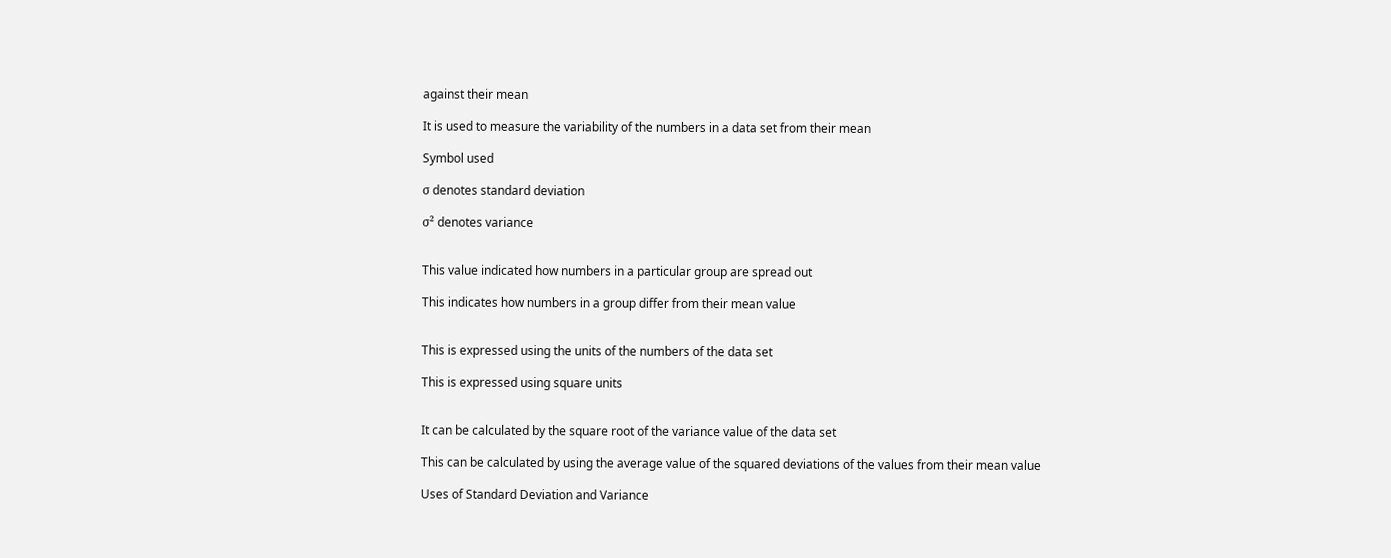against their mean

It is used to measure the variability of the numbers in a data set from their mean

Symbol used

σ denotes standard deviation

σ² denotes variance


This value indicated how numbers in a particular group are spread out

This indicates how numbers in a group differ from their mean value


This is expressed using the units of the numbers of the data set

This is expressed using square units


It can be calculated by the square root of the variance value of the data set

This can be calculated by using the average value of the squared deviations of the values from their mean value

Uses of Standard Deviation and Variance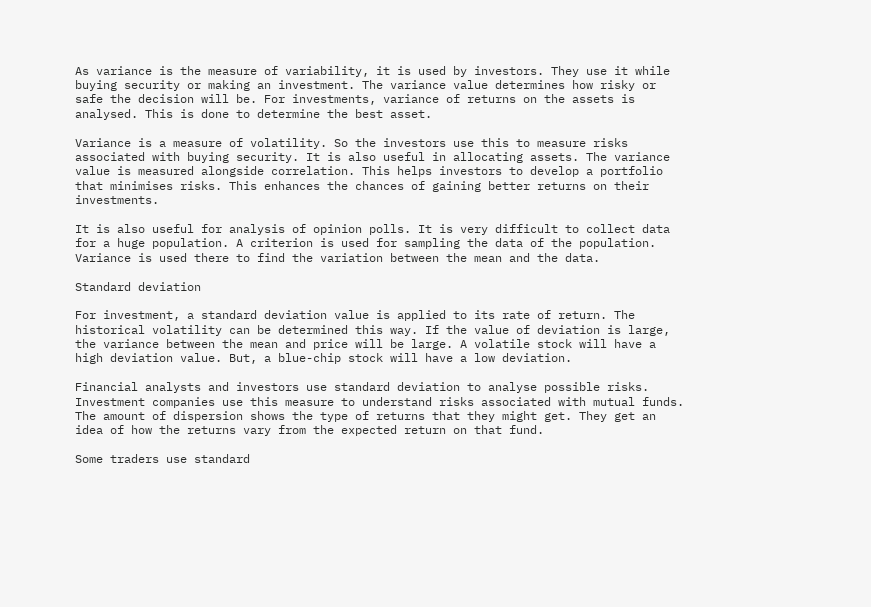As variance is the measure of variability, it is used by investors. They use it while buying security or making an investment. The variance value determines how risky or safe the decision will be. For investments, variance of returns on the assets is analysed. This is done to determine the best asset.

Variance is a measure of volatility. So the investors use this to measure risks associated with buying security. It is also useful in allocating assets. The variance value is measured alongside correlation. This helps investors to develop a portfolio that minimises risks. This enhances the chances of gaining better returns on their investments.

It is also useful for analysis of opinion polls. It is very difficult to collect data for a huge population. A criterion is used for sampling the data of the population. Variance is used there to find the variation between the mean and the data.

Standard deviation

For investment, a standard deviation value is applied to its rate of return. The historical volatility can be determined this way. If the value of deviation is large, the variance between the mean and price will be large. A volatile stock will have a high deviation value. But, a blue-chip stock will have a low deviation.

Financial analysts and investors use standard deviation to analyse possible risks. Investment companies use this measure to understand risks associated with mutual funds. The amount of dispersion shows the type of returns that they might get. They get an idea of how the returns vary from the expected return on that fund.

Some traders use standard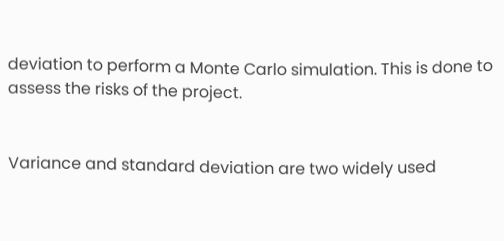deviation to perform a Monte Carlo simulation. This is done to assess the risks of the project.


Variance and standard deviation are two widely used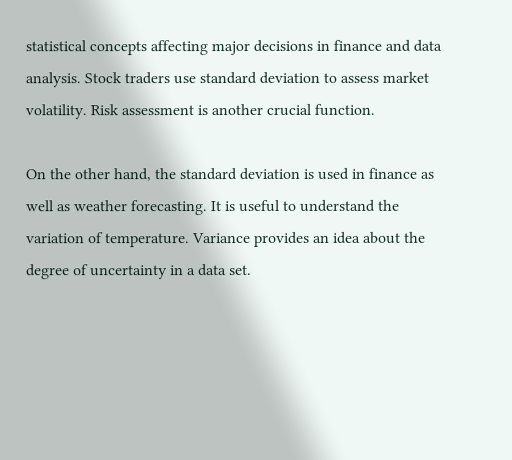statistical concepts affecting major decisions in finance and data analysis. Stock traders use standard deviation to assess market volatility. Risk assessment is another crucial function.

On the other hand, the standard deviation is used in finance as well as weather forecasting. It is useful to understand the variation of temperature. Variance provides an idea about the degree of uncertainty in a data set.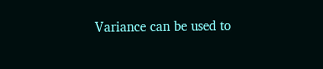Variance can be used to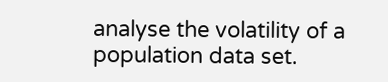analyse the volatility of a population data set.